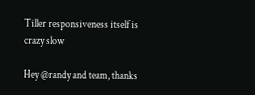Tiller responsiveness itself is crazy slow

Hey @randy and team, thanks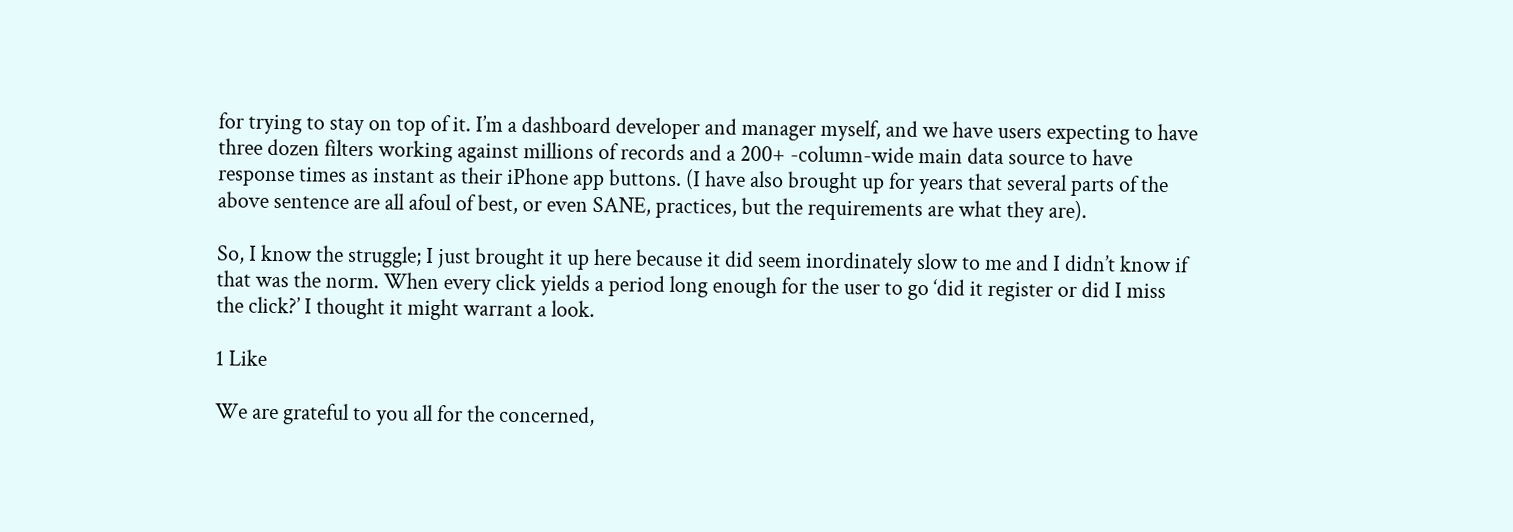for trying to stay on top of it. I’m a dashboard developer and manager myself, and we have users expecting to have three dozen filters working against millions of records and a 200+ -column-wide main data source to have response times as instant as their iPhone app buttons. (I have also brought up for years that several parts of the above sentence are all afoul of best, or even SANE, practices, but the requirements are what they are).

So, I know the struggle; I just brought it up here because it did seem inordinately slow to me and I didn’t know if that was the norm. When every click yields a period long enough for the user to go ‘did it register or did I miss the click?’ I thought it might warrant a look.

1 Like

We are grateful to you all for the concerned,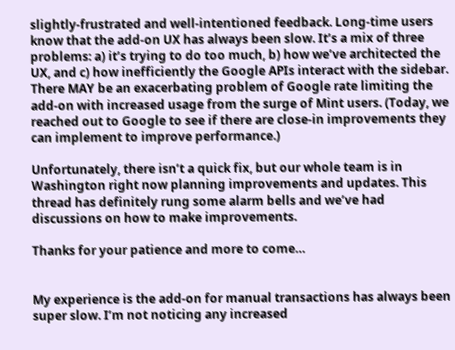slightly-frustrated and well-intentioned feedback. Long-time users know that the add-on UX has always been slow. It’s a mix of three problems: a) it’s trying to do too much, b) how we’ve architected the UX, and c) how inefficiently the Google APIs interact with the sidebar. There MAY be an exacerbating problem of Google rate limiting the add-on with increased usage from the surge of Mint users. (Today, we reached out to Google to see if there are close-in improvements they can implement to improve performance.)

Unfortunately, there isn’t a quick fix, but our whole team is in Washington right now planning improvements and updates. This thread has definitely rung some alarm bells and we’ve had discussions on how to make improvements.

Thanks for your patience and more to come…


My experience is the add-on for manual transactions has always been super slow. I’m not noticing any increased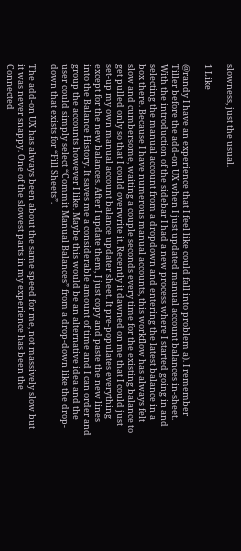slowness, just the usual.

1 Like

@randy I have an experience that I feel like could fall into problem a). I remember Tiller before the add-on UX when I just updated manual account balances in-sheet. With the introduction of the sidebar I had a new process where I started going in and selecting the manual account from a dropdown and entering the latest balance in a box there. Because I have numerous manual accounts, this workflow has always felt slow and cumbersome, waiting a couple seconds every time for the existing balance to get pulled only so that I could overwrite it. Recently it dawned on me that I could just set-up my own manual account balance updater sheet. It pre-populates everything except for the new balances. After I update them, I just copy and paste the new lines into the Balance History. It saves me a considerable amount of time and I can order and group the accounts however I like. Maybe this would be an alternative idea and the user could simply select “Commit Manual Balances” from a drop-down like the drop-down that exists for “Fill Sheets”.

The add-on UX has always been about the same speed for me, not massively slow but it was never snappy. One of the slowest parts in my experience has been the Connected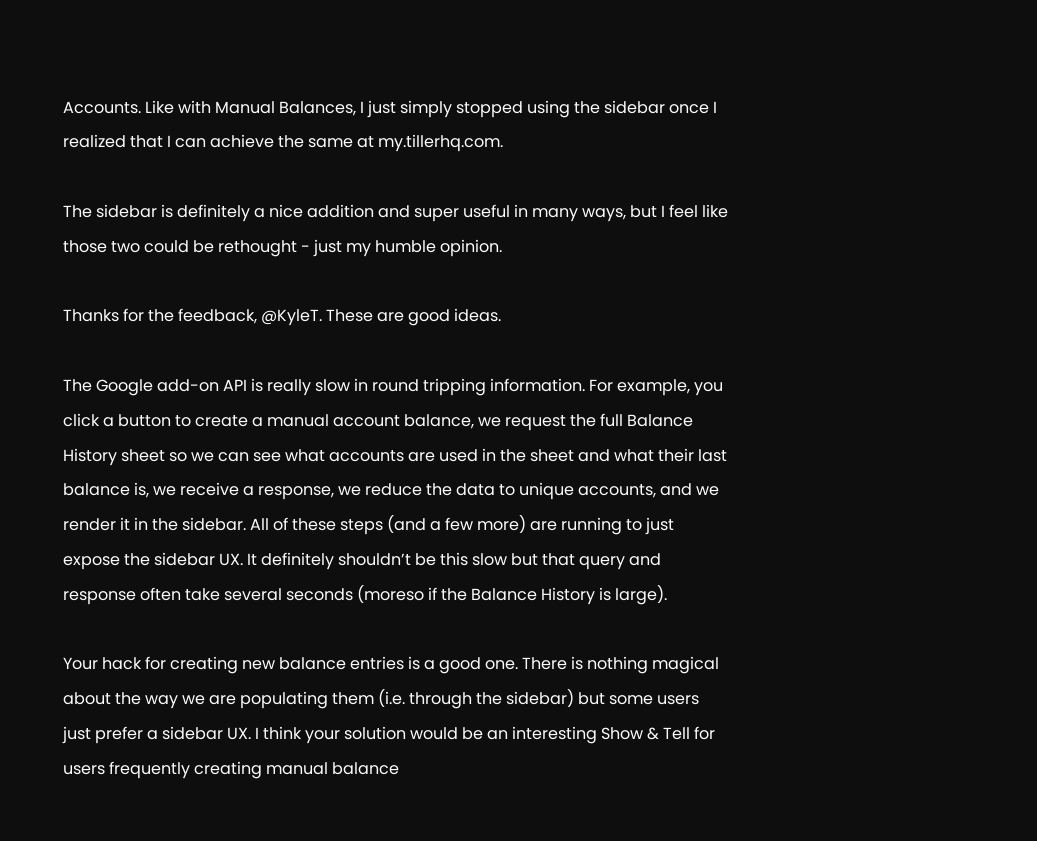Accounts. Like with Manual Balances, I just simply stopped using the sidebar once I realized that I can achieve the same at my.tillerhq.com.

The sidebar is definitely a nice addition and super useful in many ways, but I feel like those two could be rethought - just my humble opinion.

Thanks for the feedback, @KyleT. These are good ideas.

The Google add-on API is really slow in round tripping information. For example, you click a button to create a manual account balance, we request the full Balance History sheet so we can see what accounts are used in the sheet and what their last balance is, we receive a response, we reduce the data to unique accounts, and we render it in the sidebar. All of these steps (and a few more) are running to just expose the sidebar UX. It definitely shouldn’t be this slow but that query and response often take several seconds (moreso if the Balance History is large).

Your hack for creating new balance entries is a good one. There is nothing magical about the way we are populating them (i.e. through the sidebar) but some users just prefer a sidebar UX. I think your solution would be an interesting Show & Tell for users frequently creating manual balance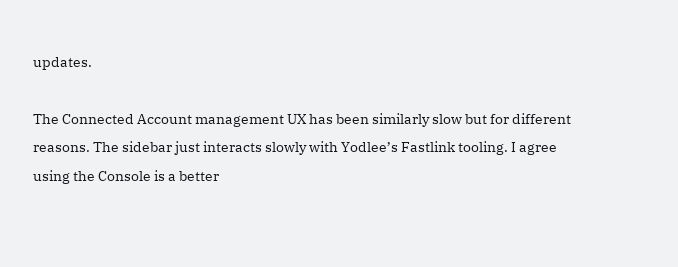updates.

The Connected Account management UX has been similarly slow but for different reasons. The sidebar just interacts slowly with Yodlee’s Fastlink tooling. I agree using the Console is a better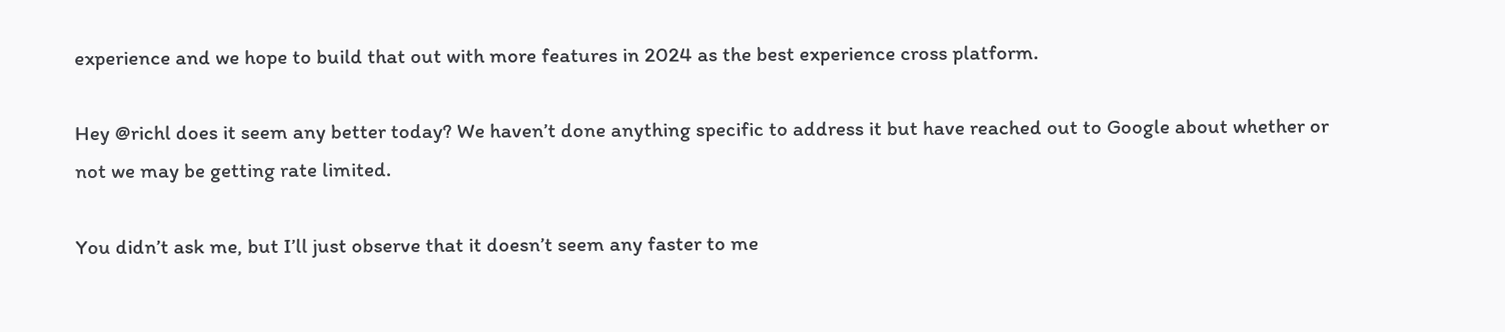experience and we hope to build that out with more features in 2024 as the best experience cross platform.

Hey @richl does it seem any better today? We haven’t done anything specific to address it but have reached out to Google about whether or not we may be getting rate limited.

You didn’t ask me, but I’ll just observe that it doesn’t seem any faster to me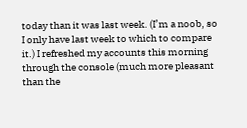today than it was last week. (I’m a noob, so I only have last week to which to compare it.) I refreshed my accounts this morning through the console (much more pleasant than the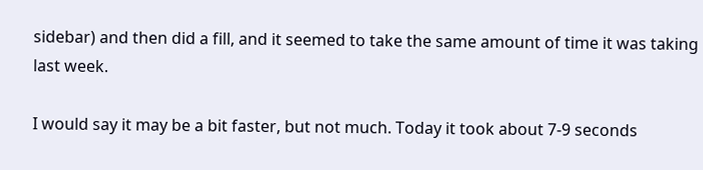sidebar) and then did a fill, and it seemed to take the same amount of time it was taking last week.

I would say it may be a bit faster, but not much. Today it took about 7-9 seconds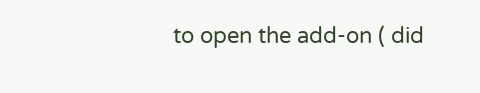to open the add-on ( did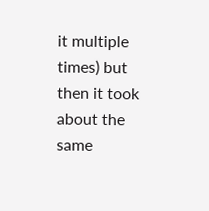it multiple times) but then it took about the same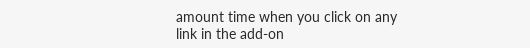amount time when you click on any link in the add-on